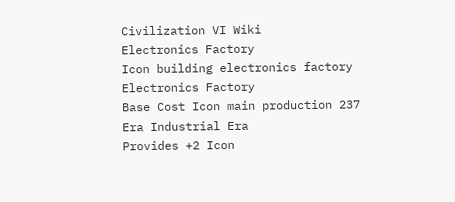Civilization VI Wiki
Electronics Factory
Icon building electronics factory
Electronics Factory
Base Cost Icon main production 237
Era Industrial Era
Provides +2 Icon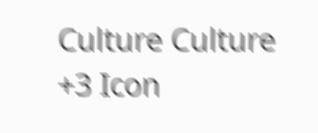Culture Culture
+3 Icon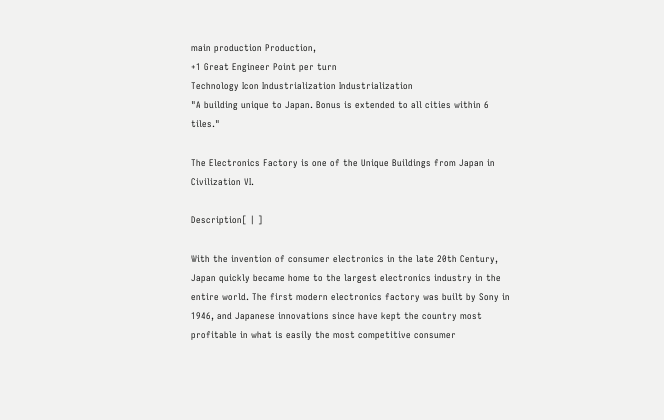main production Production,
+1 Great Engineer Point per turn
Technology Icon Industrialization Industrialization
"A building unique to Japan. Bonus is extended to all cities within 6 tiles."

The Electronics Factory is one of the Unique Buildings from Japan in Civilization VI.

Description[ | ]

With the invention of consumer electronics in the late 20th Century, Japan quickly became home to the largest electronics industry in the entire world. The first modern electronics factory was built by Sony in 1946, and Japanese innovations since have kept the country most profitable in what is easily the most competitive consumer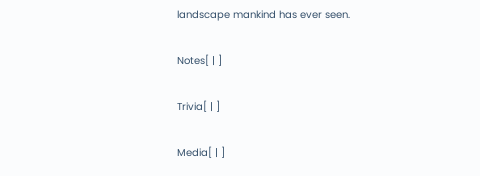landscape mankind has ever seen.

Notes[ | ]

Trivia[ | ]

Media[ | ]